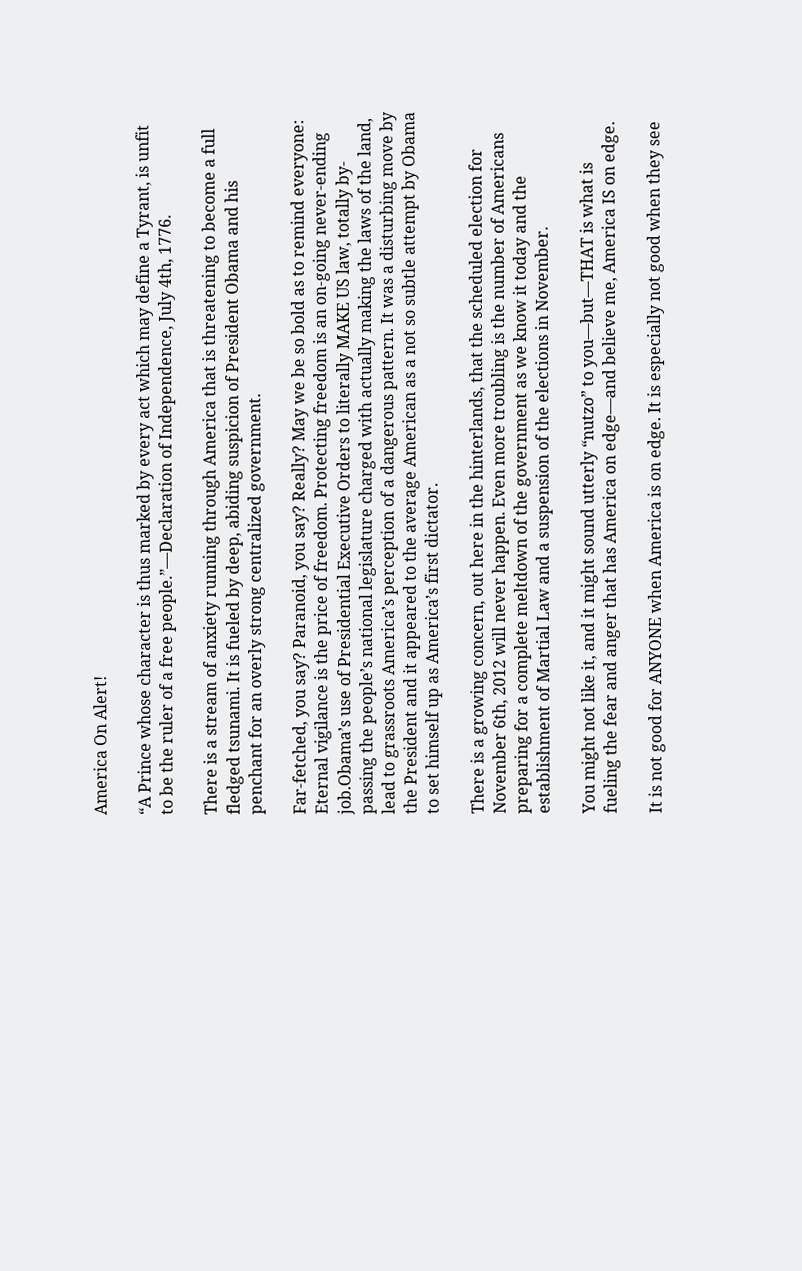America On Alert!

“A Prince whose character is thus marked by every act which may define a Tyrant, is unfit to be the ruler of a free people.”—Declaration of Independence, July 4th, 1776.

There is a stream of anxiety running through America that is threatening to become a full fledged tsunami. It is fueled by deep, abiding suspicion of President Obama and his penchant for an overly strong centralized government.

Far-fetched, you say? Paranoid, you say? Really? May we be so bold as to remind everyone: Eternal vigilance is the price of freedom. Protecting freedom is an on-going never-ending job.Obama’s use of Presidential Executive Orders to literally MAKE US law, totally by-passing the people’s national legislature charged with actually making the laws of the land, lead to grassroots America’s perception of a dangerous pattern. It was a disturbing move by the President and it appeared to the average American as a not so subtle attempt by Obama to set himself up as America’s first dictator.

There is a growing concern, out here in the hinterlands, that the scheduled election for November 6th, 2012 will never happen. Even more troubling is the number of Americans preparing for a complete meltdown of the government as we know it today and the establishment of Martial Law and a suspension of the elections in November.

You might not like it, and it might sound utterly “nutzo” to you—but—THAT is what is fueling the fear and anger that has America on edge—and believe me, America IS on edge.

It is not good for ANYONE when America is on edge. It is especially not good when they see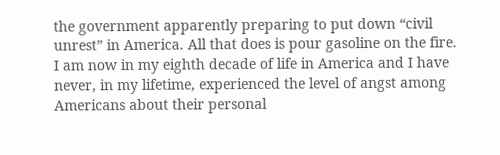the government apparently preparing to put down “civil unrest” in America. All that does is pour gasoline on the fire.
I am now in my eighth decade of life in America and I have never, in my lifetime, experienced the level of angst among Americans about their personal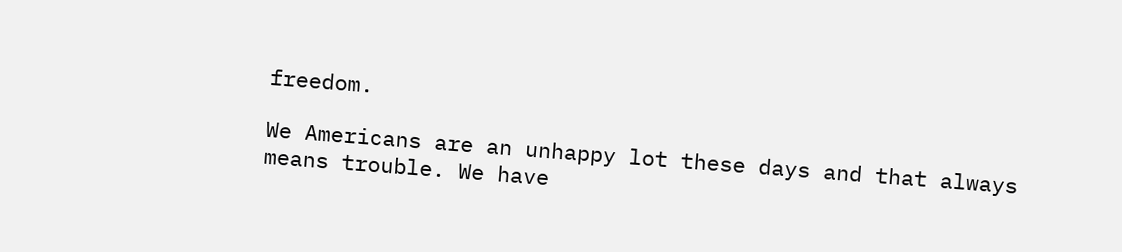freedom.

We Americans are an unhappy lot these days and that always means trouble. We have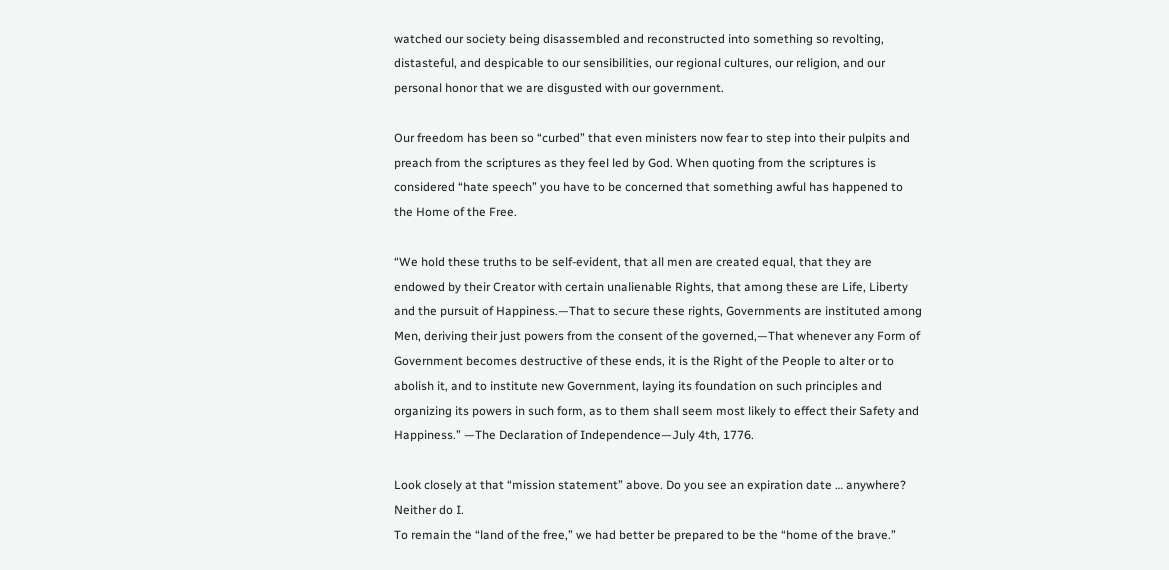watched our society being disassembled and reconstructed into something so revolting, distasteful, and despicable to our sensibilities, our regional cultures, our religion, and our personal honor that we are disgusted with our government.

Our freedom has been so “curbed” that even ministers now fear to step into their pulpits and preach from the scriptures as they feel led by God. When quoting from the scriptures is considered “hate speech” you have to be concerned that something awful has happened to the Home of the Free.

“We hold these truths to be self-evident, that all men are created equal, that they are endowed by their Creator with certain unalienable Rights, that among these are Life, Liberty and the pursuit of Happiness.—That to secure these rights, Governments are instituted among Men, deriving their just powers from the consent of the governed,—That whenever any Form of Government becomes destructive of these ends, it is the Right of the People to alter or to abolish it, and to institute new Government, laying its foundation on such principles and organizing its powers in such form, as to them shall seem most likely to effect their Safety and Happiness.” —The Declaration of Independence—July 4th, 1776.

Look closely at that “mission statement” above. Do you see an expiration date … anywhere? Neither do I.
To remain the “land of the free,” we had better be prepared to be the “home of the brave.”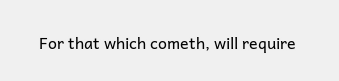For that which cometh, will require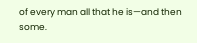of every man all that he is—and then some.